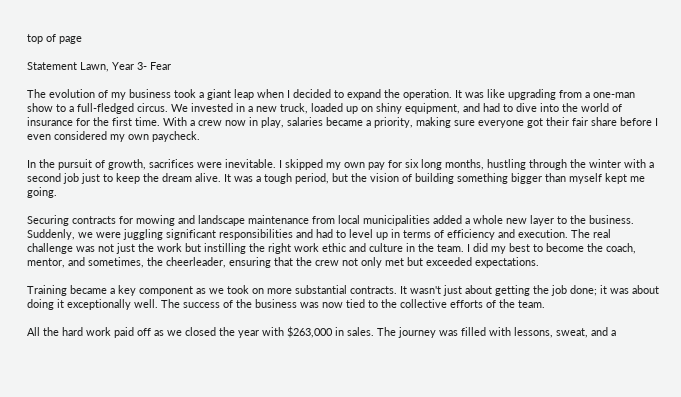top of page

Statement Lawn, Year 3- Fear

The evolution of my business took a giant leap when I decided to expand the operation. It was like upgrading from a one-man show to a full-fledged circus. We invested in a new truck, loaded up on shiny equipment, and had to dive into the world of insurance for the first time. With a crew now in play, salaries became a priority, making sure everyone got their fair share before I even considered my own paycheck.

In the pursuit of growth, sacrifices were inevitable. I skipped my own pay for six long months, hustling through the winter with a second job just to keep the dream alive. It was a tough period, but the vision of building something bigger than myself kept me going.

Securing contracts for mowing and landscape maintenance from local municipalities added a whole new layer to the business. Suddenly, we were juggling significant responsibilities and had to level up in terms of efficiency and execution. The real challenge was not just the work but instilling the right work ethic and culture in the team. I did my best to become the coach, mentor, and sometimes, the cheerleader, ensuring that the crew not only met but exceeded expectations.

Training became a key component as we took on more substantial contracts. It wasn't just about getting the job done; it was about doing it exceptionally well. The success of the business was now tied to the collective efforts of the team.

All the hard work paid off as we closed the year with $263,000 in sales. The journey was filled with lessons, sweat, and a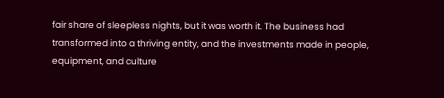fair share of sleepless nights, but it was worth it. The business had transformed into a thriving entity, and the investments made in people, equipment, and culture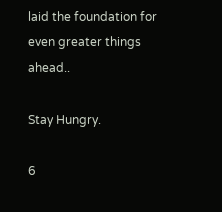laid the foundation for even greater things ahead..

Stay Hungry.

6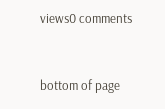views0 comments


bottom of page